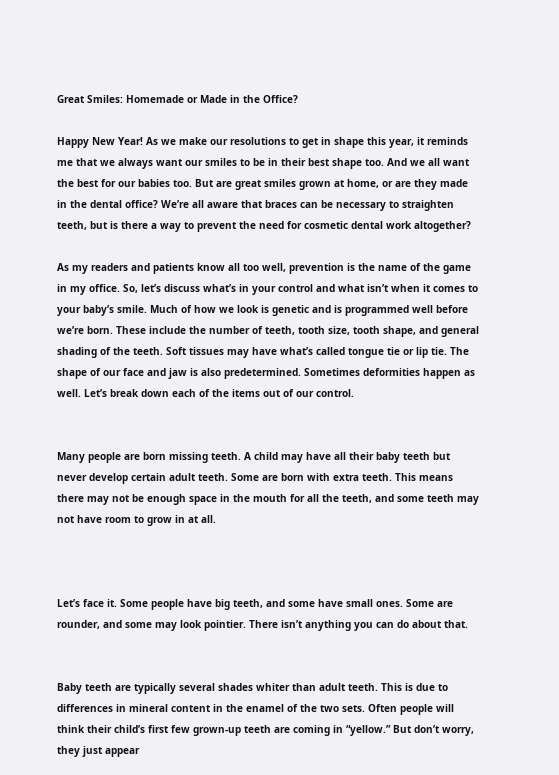Great Smiles: Homemade or Made in the Office?

Happy New Year! As we make our resolutions to get in shape this year, it reminds me that we always want our smiles to be in their best shape too. And we all want the best for our babies too. But are great smiles grown at home, or are they made in the dental office? We’re all aware that braces can be necessary to straighten teeth, but is there a way to prevent the need for cosmetic dental work altogether?

As my readers and patients know all too well, prevention is the name of the game in my office. So, let’s discuss what’s in your control and what isn’t when it comes to your baby’s smile. Much of how we look is genetic and is programmed well before we’re born. These include the number of teeth, tooth size, tooth shape, and general shading of the teeth. Soft tissues may have what’s called tongue tie or lip tie. The shape of our face and jaw is also predetermined. Sometimes deformities happen as well. Let’s break down each of the items out of our control.


Many people are born missing teeth. A child may have all their baby teeth but never develop certain adult teeth. Some are born with extra teeth. This means there may not be enough space in the mouth for all the teeth, and some teeth may not have room to grow in at all.



Let’s face it. Some people have big teeth, and some have small ones. Some are rounder, and some may look pointier. There isn’t anything you can do about that.


Baby teeth are typically several shades whiter than adult teeth. This is due to differences in mineral content in the enamel of the two sets. Often people will think their child’s first few grown-up teeth are coming in “yellow.” But don’t worry, they just appear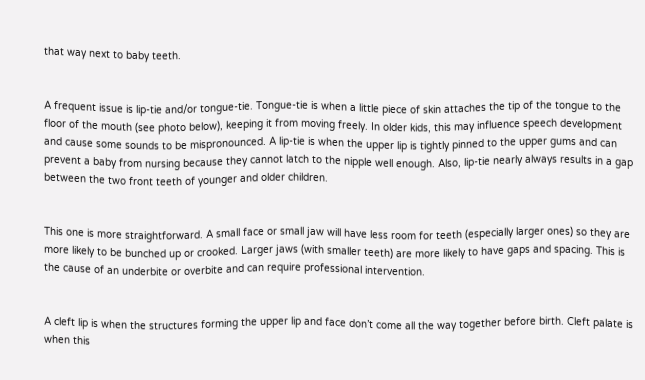that way next to baby teeth.


A frequent issue is lip-tie and/or tongue-tie. Tongue-tie is when a little piece of skin attaches the tip of the tongue to the floor of the mouth (see photo below), keeping it from moving freely. In older kids, this may influence speech development and cause some sounds to be mispronounced. A lip-tie is when the upper lip is tightly pinned to the upper gums and can prevent a baby from nursing because they cannot latch to the nipple well enough. Also, lip-tie nearly always results in a gap between the two front teeth of younger and older children.


This one is more straightforward. A small face or small jaw will have less room for teeth (especially larger ones) so they are more likely to be bunched up or crooked. Larger jaws (with smaller teeth) are more likely to have gaps and spacing. This is the cause of an underbite or overbite and can require professional intervention.


A cleft lip is when the structures forming the upper lip and face don’t come all the way together before birth. Cleft palate is when this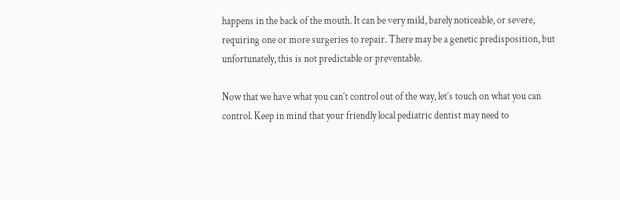happens in the back of the mouth. It can be very mild, barely noticeable, or severe, requiring one or more surgeries to repair. There may be a genetic predisposition, but unfortunately, this is not predictable or preventable.

Now that we have what you can’t control out of the way, let’s touch on what you can control. Keep in mind that your friendly local pediatric dentist may need to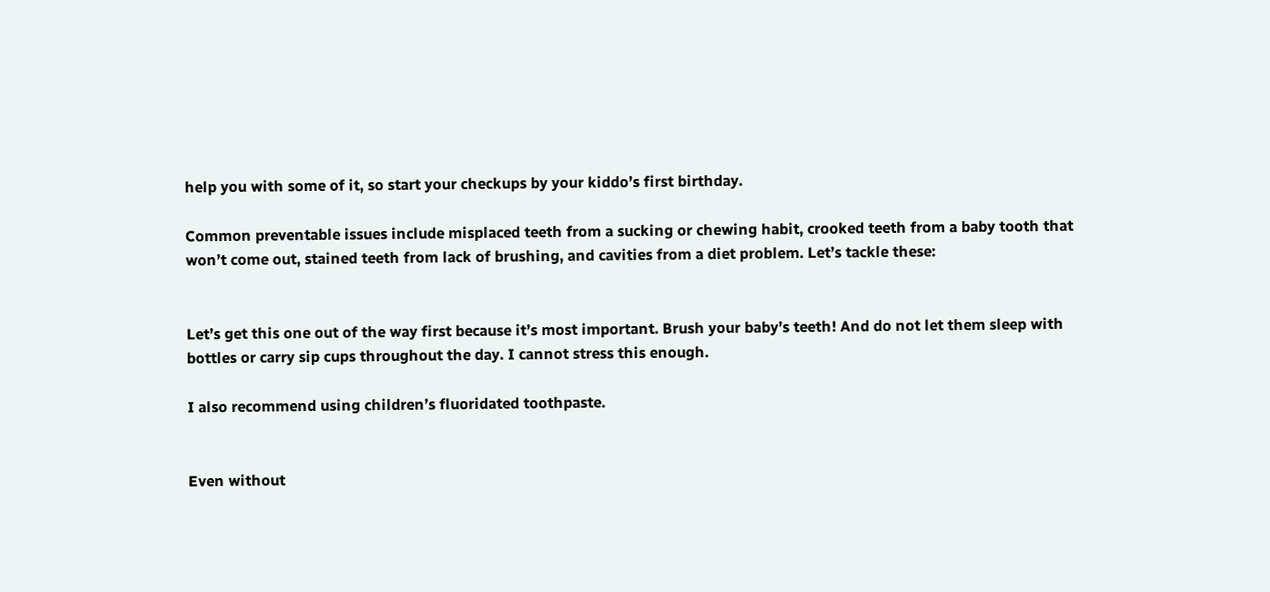help you with some of it, so start your checkups by your kiddo’s first birthday.

Common preventable issues include misplaced teeth from a sucking or chewing habit, crooked teeth from a baby tooth that won’t come out, stained teeth from lack of brushing, and cavities from a diet problem. Let’s tackle these:


Let’s get this one out of the way first because it’s most important. Brush your baby’s teeth! And do not let them sleep with bottles or carry sip cups throughout the day. I cannot stress this enough.

I also recommend using children’s fluoridated toothpaste.


Even without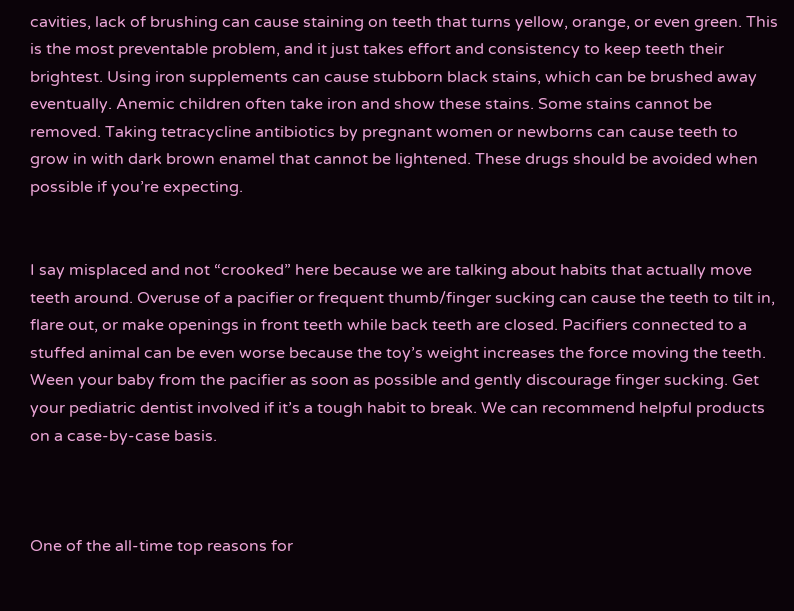cavities, lack of brushing can cause staining on teeth that turns yellow, orange, or even green. This is the most preventable problem, and it just takes effort and consistency to keep teeth their brightest. Using iron supplements can cause stubborn black stains, which can be brushed away eventually. Anemic children often take iron and show these stains. Some stains cannot be removed. Taking tetracycline antibiotics by pregnant women or newborns can cause teeth to grow in with dark brown enamel that cannot be lightened. These drugs should be avoided when possible if you’re expecting.


I say misplaced and not “crooked” here because we are talking about habits that actually move teeth around. Overuse of a pacifier or frequent thumb/finger sucking can cause the teeth to tilt in, flare out, or make openings in front teeth while back teeth are closed. Pacifiers connected to a stuffed animal can be even worse because the toy’s weight increases the force moving the teeth. Ween your baby from the pacifier as soon as possible and gently discourage finger sucking. Get your pediatric dentist involved if it’s a tough habit to break. We can recommend helpful products on a case-by-case basis.



One of the all-time top reasons for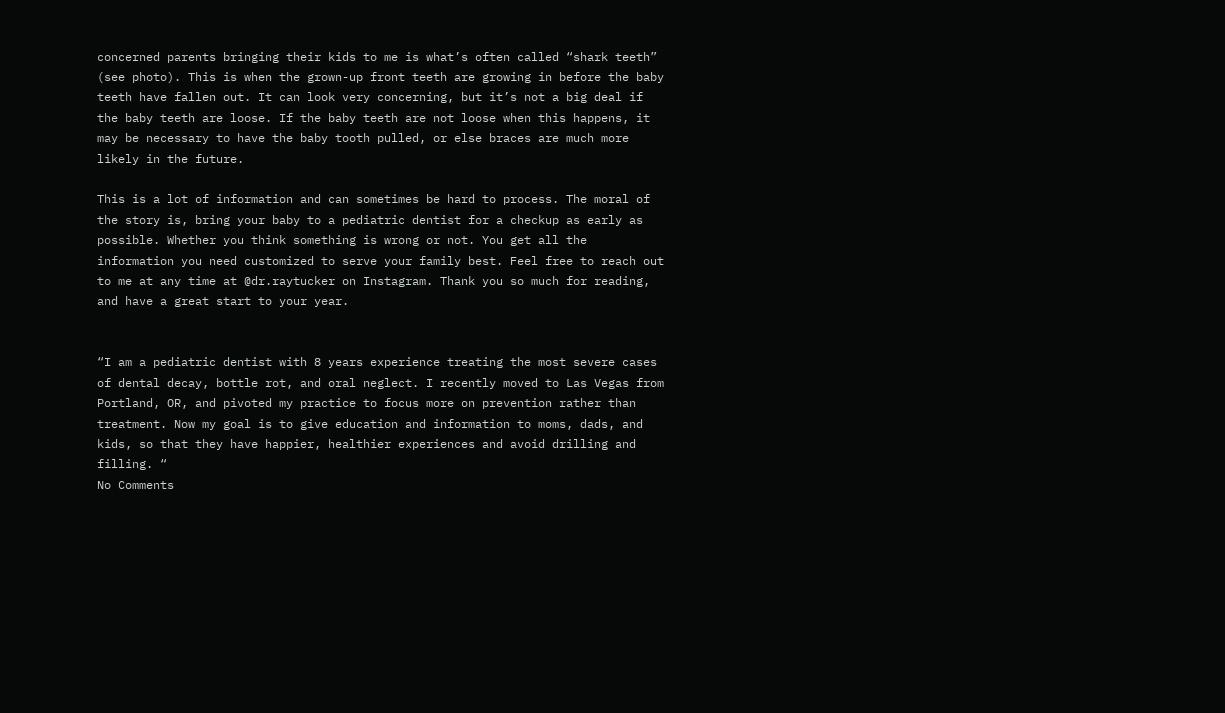concerned parents bringing their kids to me is what’s often called “shark teeth” (see photo). This is when the grown-up front teeth are growing in before the baby teeth have fallen out. It can look very concerning, but it’s not a big deal if the baby teeth are loose. If the baby teeth are not loose when this happens, it may be necessary to have the baby tooth pulled, or else braces are much more likely in the future.

This is a lot of information and can sometimes be hard to process. The moral of the story is, bring your baby to a pediatric dentist for a checkup as early as possible. Whether you think something is wrong or not. You get all the information you need customized to serve your family best. Feel free to reach out to me at any time at @dr.raytucker on Instagram. Thank you so much for reading, and have a great start to your year.


“I am a pediatric dentist with 8 years experience treating the most severe cases of dental decay, bottle rot, and oral neglect. I recently moved to Las Vegas from Portland, OR, and pivoted my practice to focus more on prevention rather than treatment. Now my goal is to give education and information to moms, dads, and kids, so that they have happier, healthier experiences and avoid drilling and filling. “
No Comments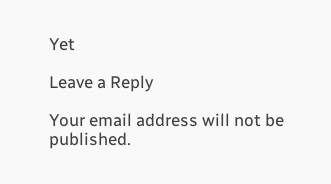Yet

Leave a Reply

Your email address will not be published.